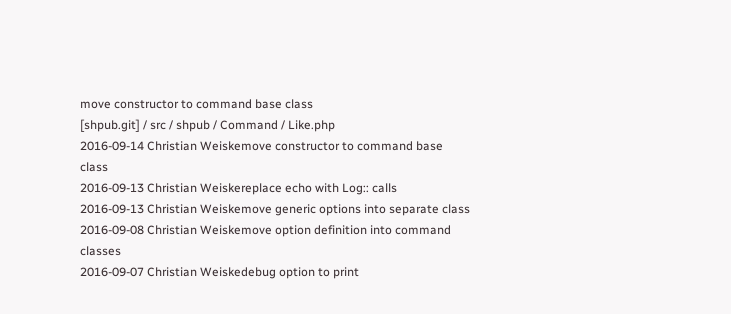move constructor to command base class
[shpub.git] / src / shpub / Command / Like.php
2016-09-14 Christian Weiskemove constructor to command base class
2016-09-13 Christian Weiskereplace echo with Log:: calls
2016-09-13 Christian Weiskemove generic options into separate class
2016-09-08 Christian Weiskemove option definition into command classes
2016-09-07 Christian Weiskedebug option to print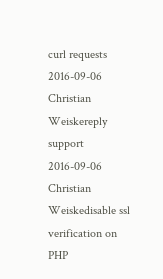curl requests
2016-09-06 Christian Weiskereply support
2016-09-06 Christian Weiskedisable ssl verification on PHP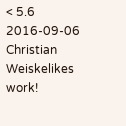< 5.6
2016-09-06 Christian Weiskelikes work!